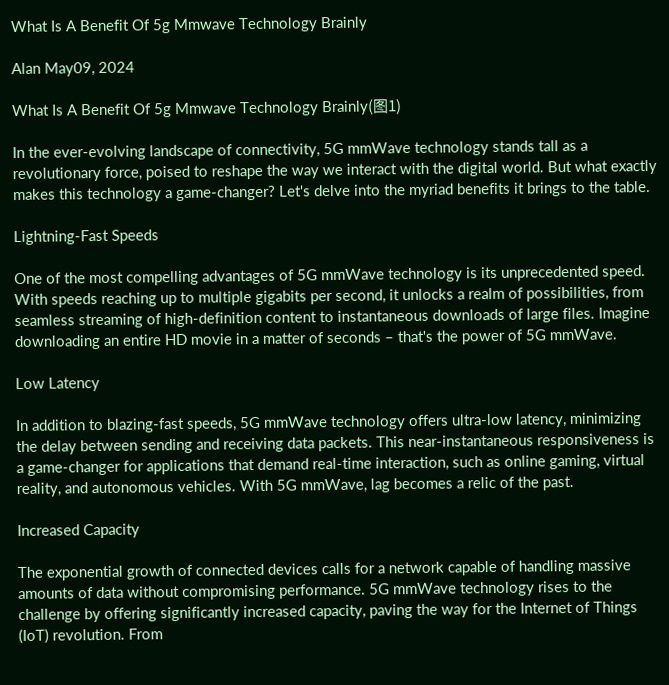What Is A Benefit Of 5g Mmwave Technology Brainly

Alan May09, 2024

What Is A Benefit Of 5g Mmwave Technology Brainly(图1)

In the ever-evolving landscape of connectivity, 5G mmWave technology stands tall as a revolutionary force, poised to reshape the way we interact with the digital world. But what exactly makes this technology a game-changer? Let's delve into the myriad benefits it brings to the table.

Lightning-Fast Speeds

One of the most compelling advantages of 5G mmWave technology is its unprecedented speed. With speeds reaching up to multiple gigabits per second, it unlocks a realm of possibilities, from seamless streaming of high-definition content to instantaneous downloads of large files. Imagine downloading an entire HD movie in a matter of seconds – that's the power of 5G mmWave.

Low Latency

In addition to blazing-fast speeds, 5G mmWave technology offers ultra-low latency, minimizing the delay between sending and receiving data packets. This near-instantaneous responsiveness is a game-changer for applications that demand real-time interaction, such as online gaming, virtual reality, and autonomous vehicles. With 5G mmWave, lag becomes a relic of the past.

Increased Capacity

The exponential growth of connected devices calls for a network capable of handling massive amounts of data without compromising performance. 5G mmWave technology rises to the challenge by offering significantly increased capacity, paving the way for the Internet of Things (IoT) revolution. From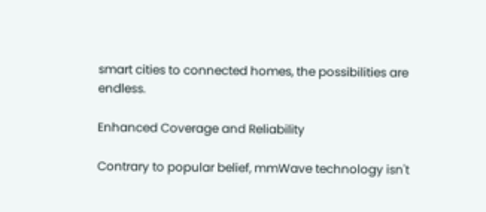smart cities to connected homes, the possibilities are endless.

Enhanced Coverage and Reliability

Contrary to popular belief, mmWave technology isn't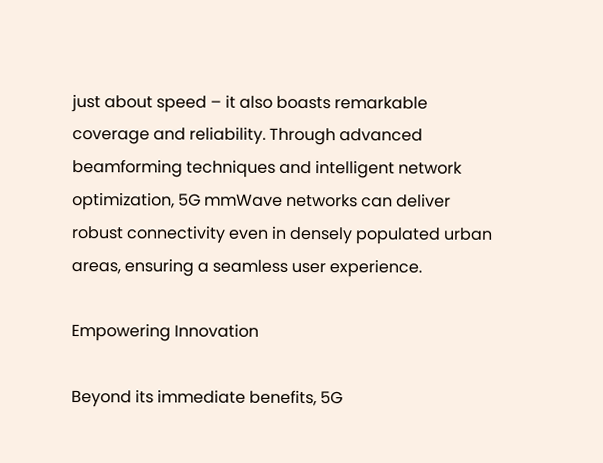just about speed – it also boasts remarkable coverage and reliability. Through advanced beamforming techniques and intelligent network optimization, 5G mmWave networks can deliver robust connectivity even in densely populated urban areas, ensuring a seamless user experience.

Empowering Innovation

Beyond its immediate benefits, 5G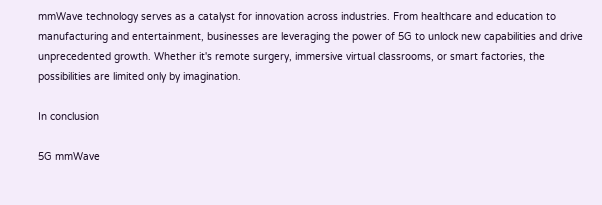mmWave technology serves as a catalyst for innovation across industries. From healthcare and education to manufacturing and entertainment, businesses are leveraging the power of 5G to unlock new capabilities and drive unprecedented growth. Whether it's remote surgery, immersive virtual classrooms, or smart factories, the possibilities are limited only by imagination.

In conclusion

5G mmWave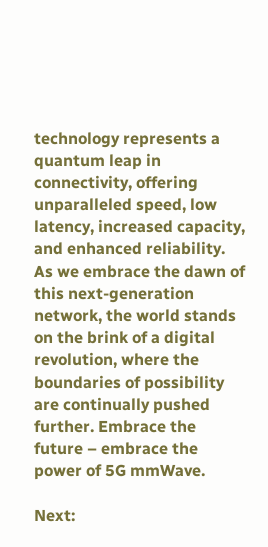technology represents a quantum leap in connectivity, offering unparalleled speed, low latency, increased capacity, and enhanced reliability. As we embrace the dawn of this next-generation network, the world stands on the brink of a digital revolution, where the boundaries of possibility are continually pushed further. Embrace the future – embrace the power of 5G mmWave.

Next: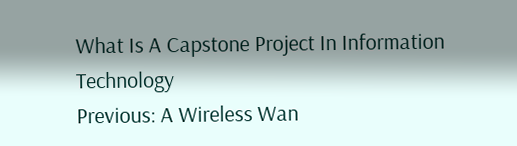What Is A Capstone Project In Information Technology
Previous: A Wireless Wan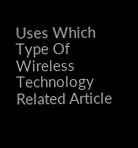Uses Which Type Of Wireless Technology
Related Article